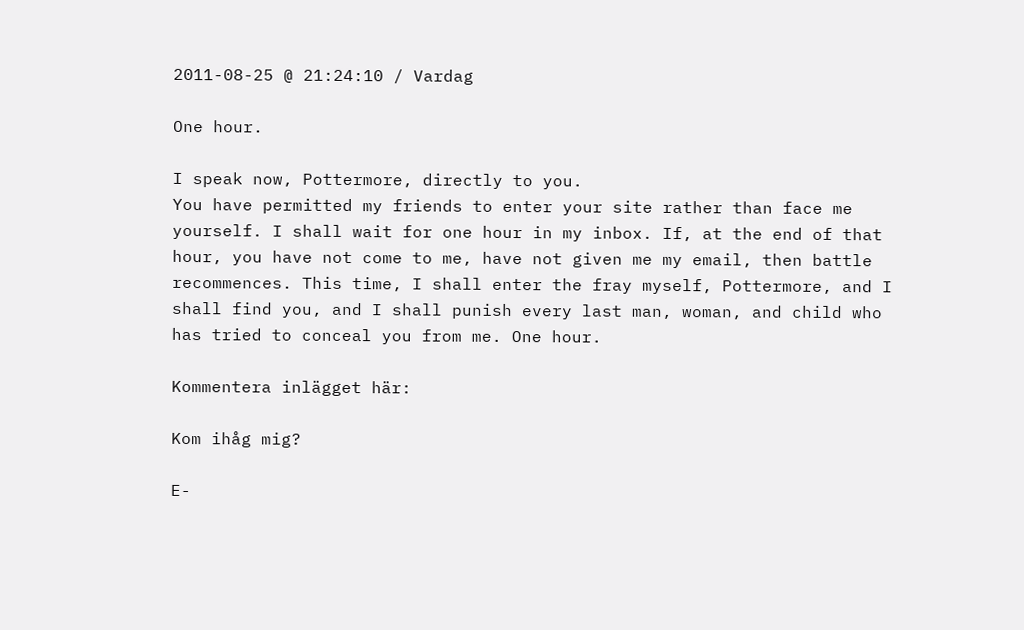2011-08-25 @ 21:24:10 / Vardag

One hour.

I speak now, Pottermore, directly to you.
You have permitted my friends to enter your site rather than face me yourself. I shall wait for one hour in my inbox. If, at the end of that hour, you have not come to me, have not given me my email, then battle recommences. This time, I shall enter the fray myself, Pottermore, and I shall find you, and I shall punish every last man, woman, and child who has tried to conceal you from me. One hour.

Kommentera inlägget här:

Kom ihåg mig?

E-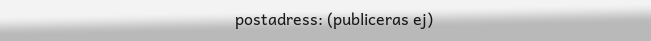postadress: (publiceras ej)